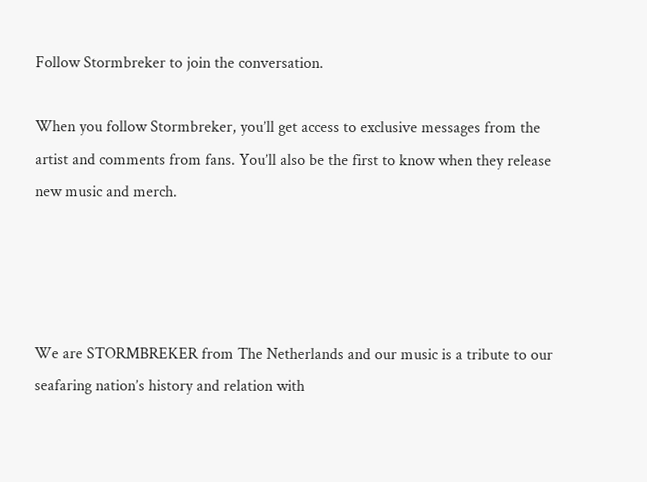Follow Stormbreker to join the conversation.

When you follow Stormbreker, you’ll get access to exclusive messages from the artist and comments from fans. You’ll also be the first to know when they release new music and merch.




We are STORMBREKER from The Netherlands and our music is a tribute to our seafaring nation’s history and relation with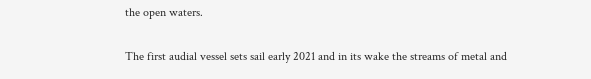the open waters.

The first audial vessel sets sail early 2021 and in its wake the streams of metal and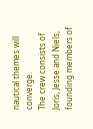nautical themes will converge.
The crew consists of Joris, Jesse and Niels, founding members of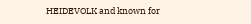HEIDEVOLK and known for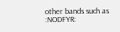other bands such as :NODFYR: